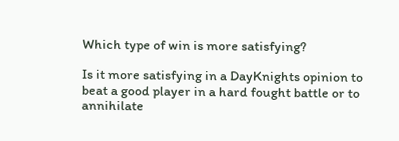Which type of win is more satisfying?

Is it more satisfying in a DayKnights opinion to beat a good player in a hard fought battle or to annihilate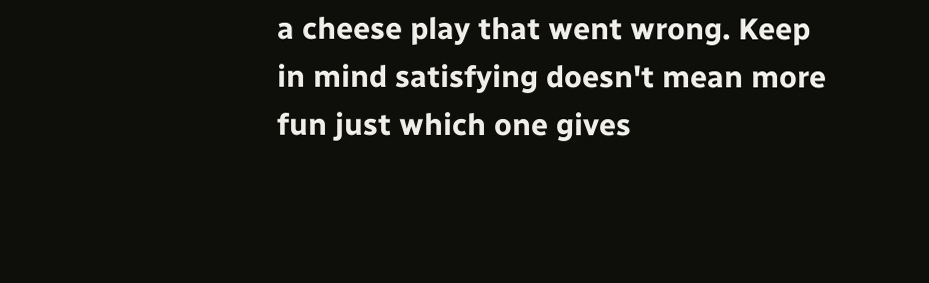a cheese play that went wrong. Keep in mind satisfying doesn't mean more fun just which one gives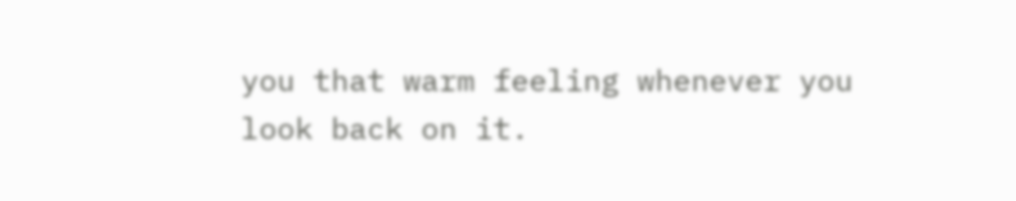you that warm feeling whenever you look back on it.